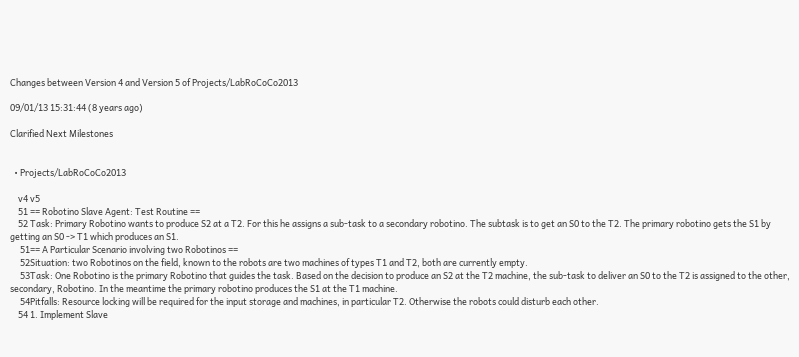Changes between Version 4 and Version 5 of Projects/LabRoCoCo2013

09/01/13 15:31:44 (8 years ago)

Clarified Next Milestones


  • Projects/LabRoCoCo2013

    v4 v5
    51 == Robotino Slave Agent: Test Routine ==
    52 Task: Primary Robotino wants to produce S2 at a T2. For this he assigns a sub-task to a secondary robotino. The subtask is to get an S0 to the T2. The primary robotino gets the S1 by getting an S0 -> T1 which produces an S1.
     51== A Particular Scenario involving two Robotinos ==
     52Situation: two Robotinos on the field, known to the robots are two machines of types T1 and T2, both are currently empty.
     53Task: One Robotino is the primary Robotino that guides the task. Based on the decision to produce an S2 at the T2 machine, the sub-task to deliver an S0 to the T2 is assigned to the other, secondary, Robotino. In the meantime the primary robotino produces the S1 at the T1 machine.
     54Pitfalls: Resource locking will be required for the input storage and machines, in particular T2. Otherwise the robots could disturb each other.
    54 1. Implement Slave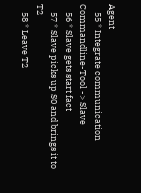Agent
    55 * Integrate communication Commandline-Tool -> Slave
    56 * Slave gets start fact
    57 * Slave picks up S0 and brings it to T2
    58 * Leave T2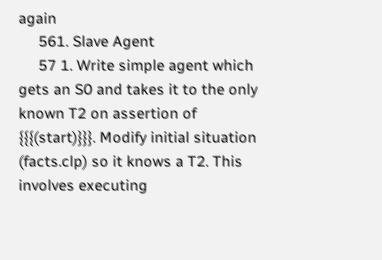again
     561. Slave Agent
     57 1. Write simple agent which gets an S0 and takes it to the only known T2 on assertion of {{{(start)}}}. Modify initial situation (facts.clp) so it knows a T2. This involves executing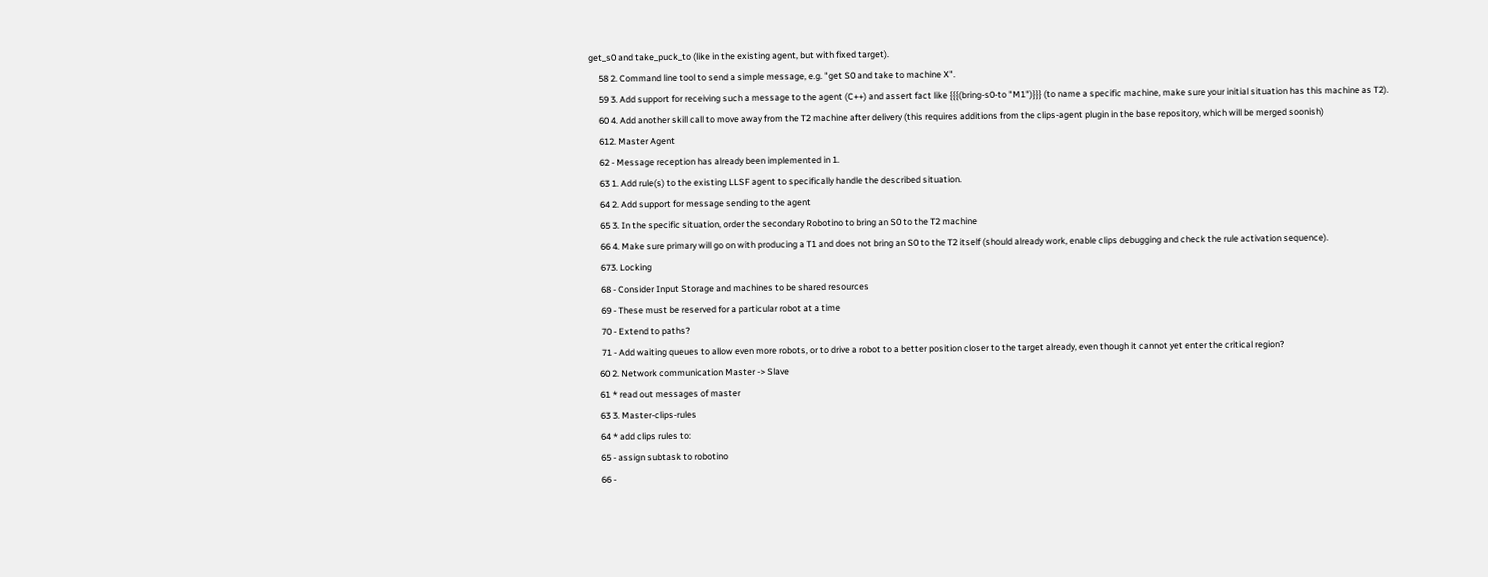get_s0 and take_puck_to (like in the existing agent, but with fixed target).
     58 2. Command line tool to send a simple message, e.g. "get S0 and take to machine X".
     59 3. Add support for receiving such a message to the agent (C++) and assert fact like {{{(bring-s0-to "M1")}}} (to name a specific machine, make sure your initial situation has this machine as T2).
     60 4. Add another skill call to move away from the T2 machine after delivery (this requires additions from the clips-agent plugin in the base repository, which will be merged soonish)
     612. Master Agent
     62 - Message reception has already been implemented in 1.
     63 1. Add rule(s) to the existing LLSF agent to specifically handle the described situation.
     64 2. Add support for message sending to the agent
     65 3. In the specific situation, order the secondary Robotino to bring an S0 to the T2 machine
     66 4. Make sure primary will go on with producing a T1 and does not bring an S0 to the T2 itself (should already work, enable clips debugging and check the rule activation sequence).
     673. Locking
     68 - Consider Input Storage and machines to be shared resources
     69 - These must be reserved for a particular robot at a time
     70 - Extend to paths?
     71 - Add waiting queues to allow even more robots, or to drive a robot to a better position closer to the target already, even though it cannot yet enter the critical region?
    60 2. Network communication Master -> Slave
    61 * read out messages of master
    63 3. Master-clips-rules
    64 * add clips rules to:
    65 - assign subtask to robotino
    66 -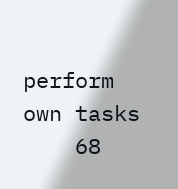perform own tasks
    68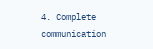4. Complete communication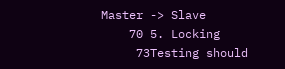Master -> Slave
    70 5. Locking
     73Testing should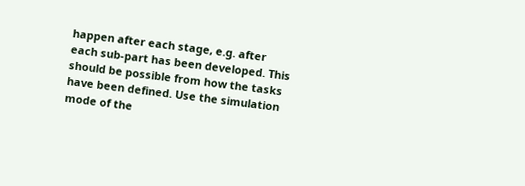happen after each stage, e.g. after each sub-part has been developed. This should be possible from how the tasks have been defined. Use the simulation mode of the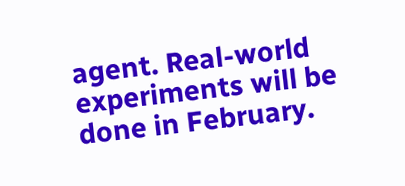agent. Real-world experiments will be done in February.